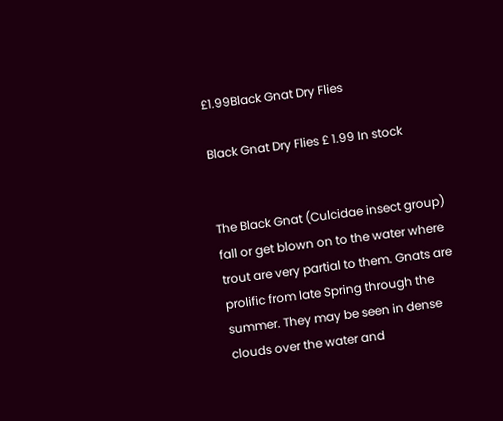£1.99Black Gnat Dry Flies

Black Gnat Dry Flies £ 1.99 In stock


The Black Gnat (Culcidae insect group) fall or get blown on to the water where trout are very partial to them. Gnats are prolific from late Spring through the summer. They may be seen in dense clouds over the water and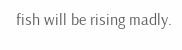fish will be rising madly.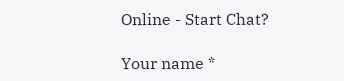Online - Start Chat?

Your name *